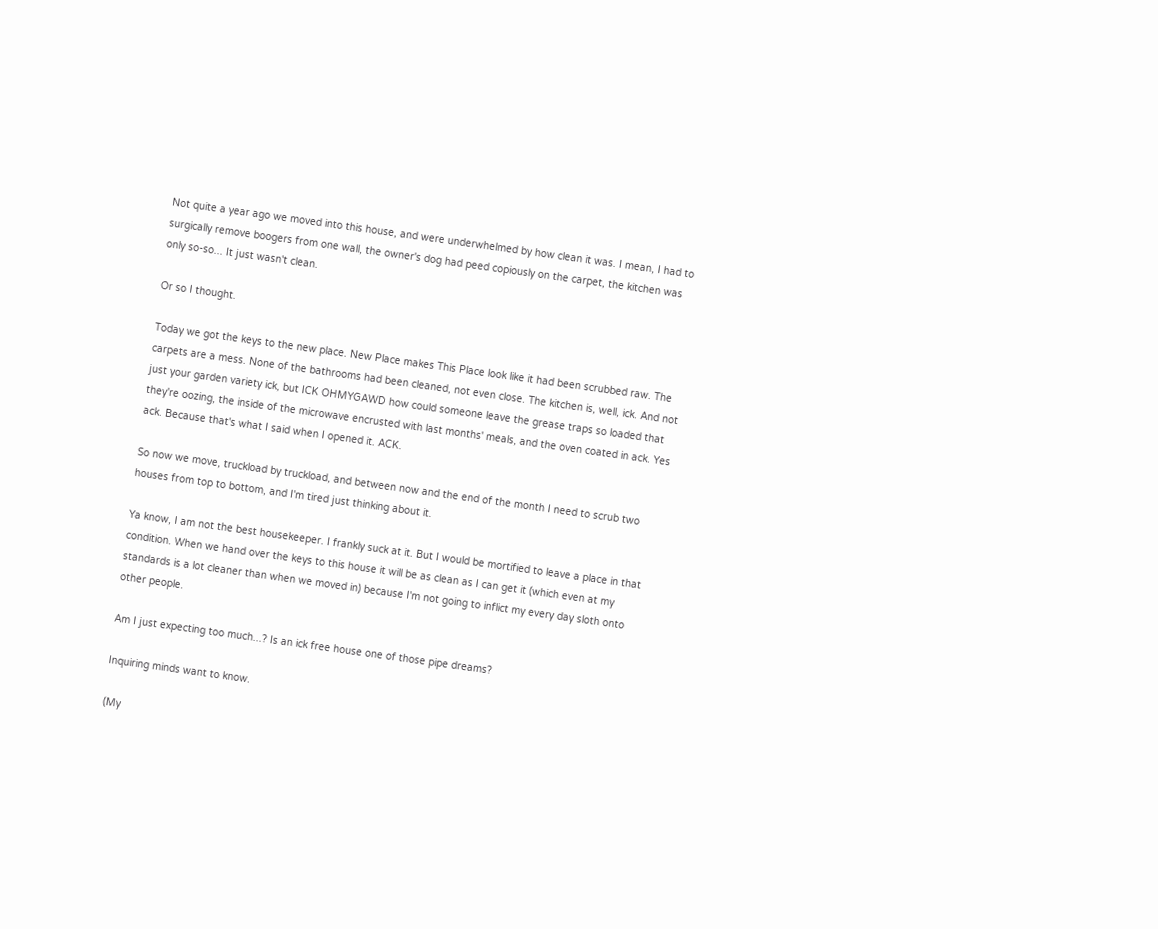Not quite a year ago we moved into this house, and were underwhelmed by how clean it was. I mean, I had to surgically remove boogers from one wall, the owner's dog had peed copiously on the carpet, the kitchen was only so-so... It just wasn't clean.

Or so I thought.

Today we got the keys to the new place. New Place makes This Place look like it had been scrubbed raw. The carpets are a mess. None of the bathrooms had been cleaned, not even close. The kitchen is, well, ick. And not just your garden variety ick, but ICK OHMYGAWD how could someone leave the grease traps so loaded that they're oozing, the inside of the microwave encrusted with last months' meals, and the oven coated in ack. Yes ack. Because that's what I said when I opened it. ACK.

So now we move, truckload by truckload, and between now and the end of the month I need to scrub two houses from top to bottom, and I'm tired just thinking about it.

Ya know, I am not the best housekeeper. I frankly suck at it. But I would be mortified to leave a place in that condition. When we hand over the keys to this house it will be as clean as I can get it (which even at my standards is a lot cleaner than when we moved in) because I'm not going to inflict my every day sloth onto other people.

Am I just expecting too much...? Is an ick free house one of those pipe dreams?

Inquiring minds want to know.

(My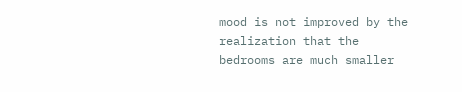mood is not improved by the realization that the bedrooms are much smaller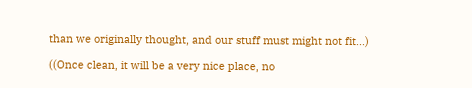than we originally thought, and our stuff must might not fit...)

((Once clean, it will be a very nice place, no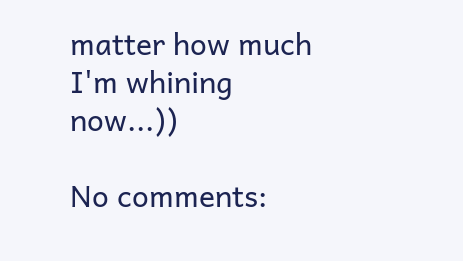matter how much I'm whining now...))

No comments: